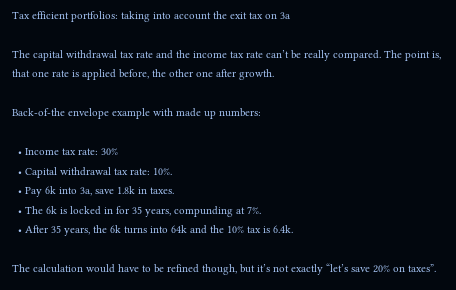Tax efficient portfolios: taking into account the exit tax on 3a

The capital withdrawal tax rate and the income tax rate can’t be really compared. The point is, that one rate is applied before, the other one after growth.

Back-of-the envelope example with made up numbers:

  • Income tax rate: 30%
  • Capital withdrawal tax rate: 10%.
  • Pay 6k into 3a, save 1.8k in taxes.
  • The 6k is locked in for 35 years, compunding at 7%.
  • After 35 years, the 6k turns into 64k and the 10% tax is 6.4k.

The calculation would have to be refined though, but it’s not exactly “let’s save 20% on taxes”.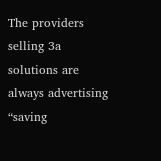The providers selling 3a solutions are always advertising “saving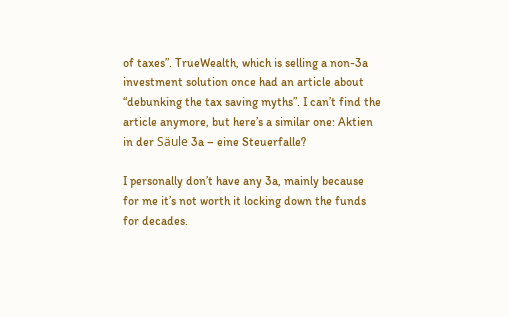of taxes”. TrueWealth, which is selling a non-3a investment solution once had an article about “debunking the tax saving myths”. I can’t find the article anymore, but here’s a similar one: Aktien in der Säule 3a – eine Steuerfalle?

I personally don’t have any 3a, mainly because for me it’s not worth it locking down the funds for decades.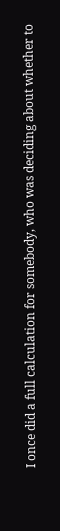I once did a full calculation for somebody, who was deciding about whether to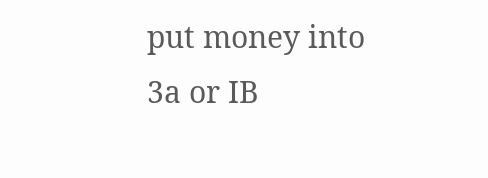put money into 3a or IB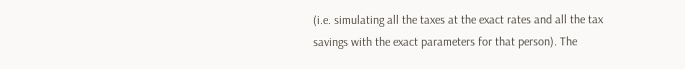(i.e. simulating all the taxes at the exact rates and all the tax savings with the exact parameters for that person). The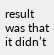result was that it didn’t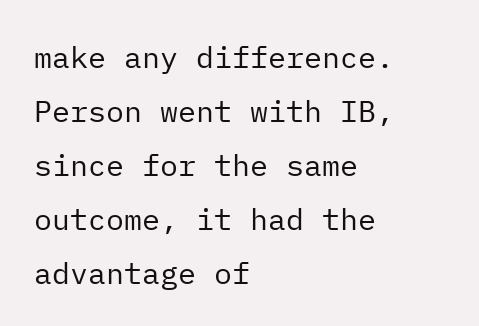make any difference. Person went with IB, since for the same outcome, it had the advantage of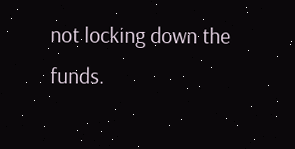not locking down the funds.